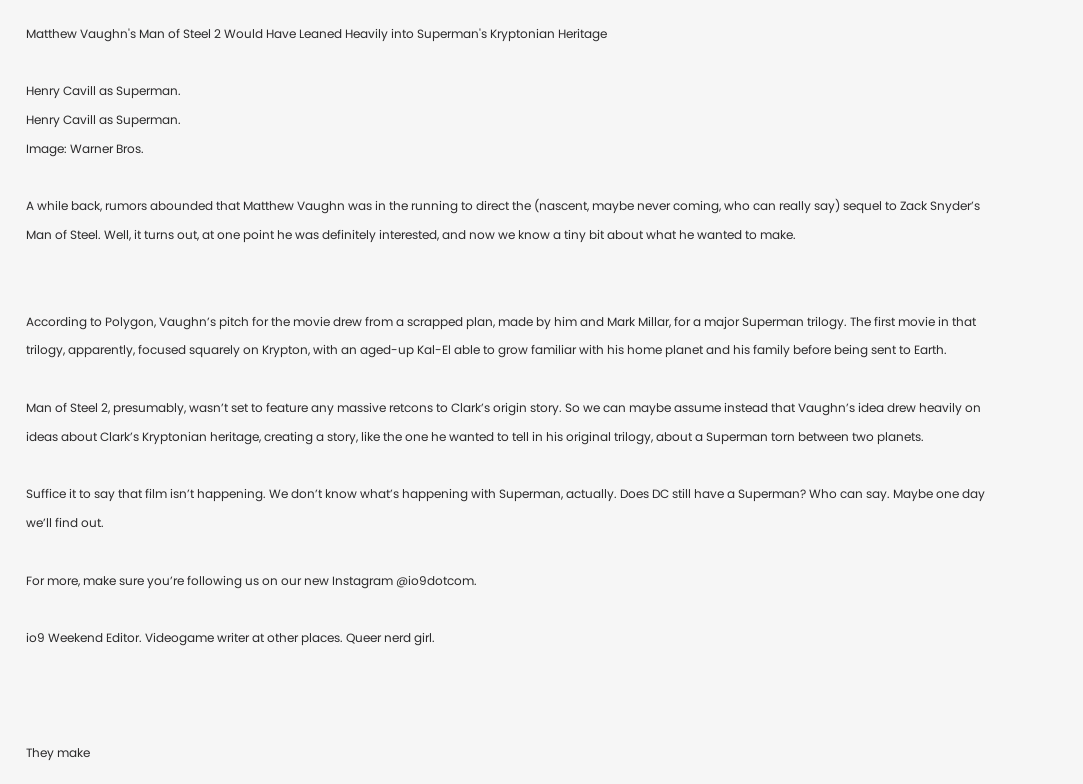Matthew Vaughn's Man of Steel 2 Would Have Leaned Heavily into Superman's Kryptonian Heritage

Henry Cavill as Superman.
Henry Cavill as Superman.
Image: Warner Bros.

A while back, rumors abounded that Matthew Vaughn was in the running to direct the (nascent, maybe never coming, who can really say) sequel to Zack Snyder’s Man of Steel. Well, it turns out, at one point he was definitely interested, and now we know a tiny bit about what he wanted to make.


According to Polygon, Vaughn’s pitch for the movie drew from a scrapped plan, made by him and Mark Millar, for a major Superman trilogy. The first movie in that trilogy, apparently, focused squarely on Krypton, with an aged-up Kal-El able to grow familiar with his home planet and his family before being sent to Earth.

Man of Steel 2, presumably, wasn’t set to feature any massive retcons to Clark’s origin story. So we can maybe assume instead that Vaughn’s idea drew heavily on ideas about Clark’s Kryptonian heritage, creating a story, like the one he wanted to tell in his original trilogy, about a Superman torn between two planets.

Suffice it to say that film isn’t happening. We don’t know what’s happening with Superman, actually. Does DC still have a Superman? Who can say. Maybe one day we’ll find out.

For more, make sure you’re following us on our new Instagram @io9dotcom.

io9 Weekend Editor. Videogame writer at other places. Queer nerd girl.



They make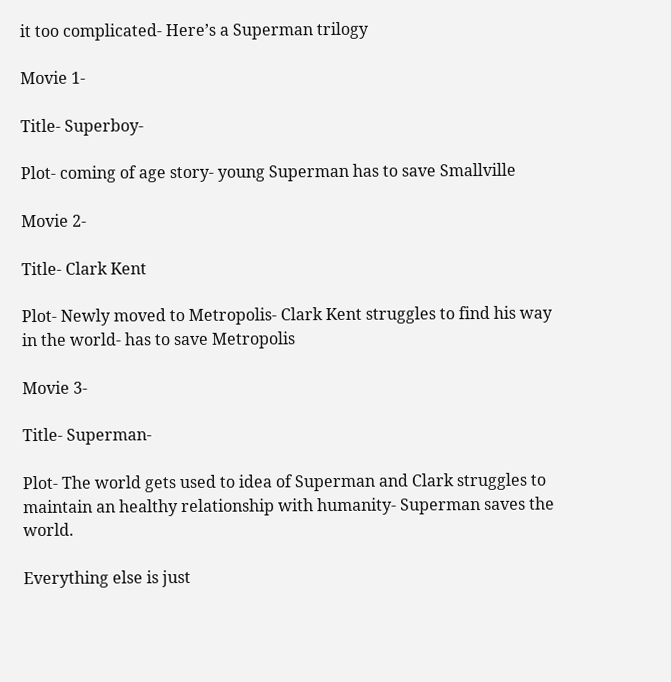it too complicated- Here’s a Superman trilogy

Movie 1-

Title- Superboy-

Plot- coming of age story- young Superman has to save Smallville

Movie 2-

Title- Clark Kent

Plot- Newly moved to Metropolis- Clark Kent struggles to find his way in the world- has to save Metropolis

Movie 3-

Title- Superman-

Plot- The world gets used to idea of Superman and Clark struggles to maintain an healthy relationship with humanity- Superman saves the world.

Everything else is just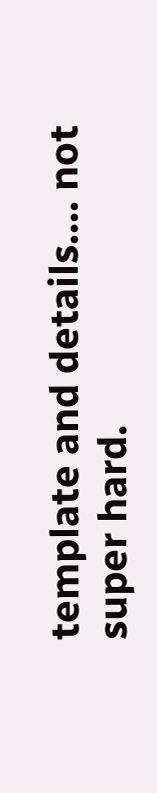template and details.... not super hard.